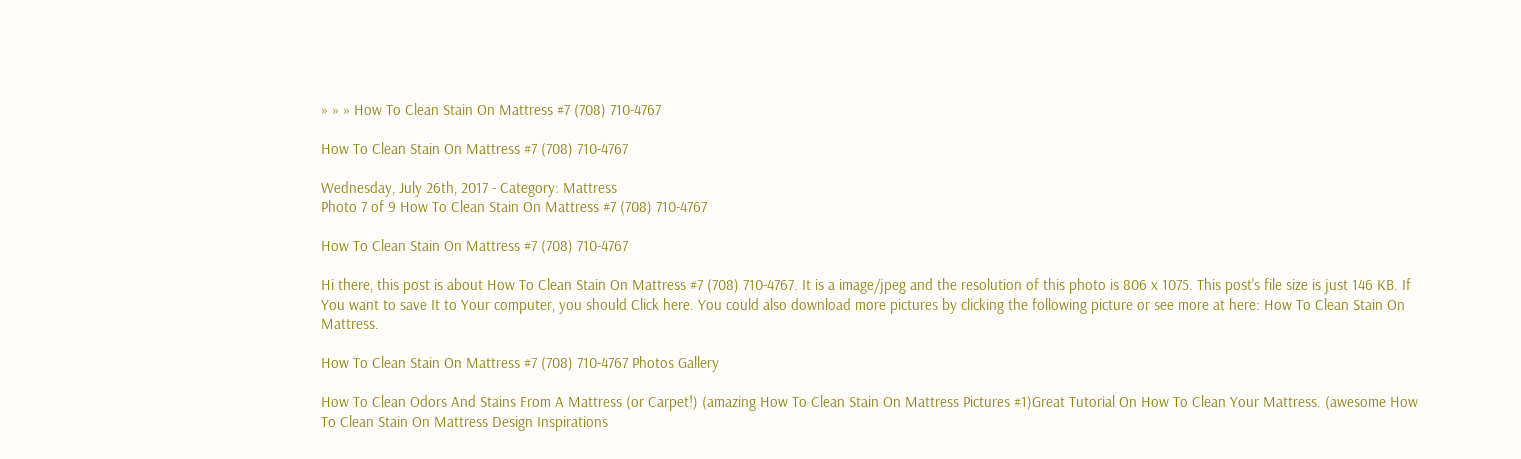» » » How To Clean Stain On Mattress #7 (708) 710-4767

How To Clean Stain On Mattress #7 (708) 710-4767

Wednesday, July 26th, 2017 - Category: Mattress
Photo 7 of 9 How To Clean Stain On Mattress #7 (708) 710-4767

How To Clean Stain On Mattress #7 (708) 710-4767

Hi there, this post is about How To Clean Stain On Mattress #7 (708) 710-4767. It is a image/jpeg and the resolution of this photo is 806 x 1075. This post's file size is just 146 KB. If You want to save It to Your computer, you should Click here. You could also download more pictures by clicking the following picture or see more at here: How To Clean Stain On Mattress.

How To Clean Stain On Mattress #7 (708) 710-4767 Photos Gallery

How To Clean Odors And Stains From A Mattress (or Carpet!) (amazing How To Clean Stain On Mattress Pictures #1)Great Tutorial On How To Clean Your Mattress. (awesome How To Clean Stain On Mattress Design Inspirations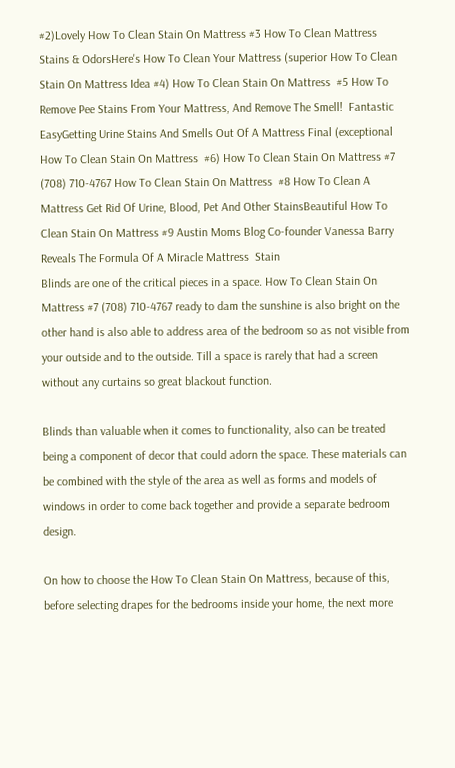#2)Lovely How To Clean Stain On Mattress #3 How To Clean Mattress Stains & OdorsHere's How To Clean Your Mattress (superior How To Clean Stain On Mattress Idea #4) How To Clean Stain On Mattress  #5 How To Remove Pee Stains From Your Mattress, And Remove The Smell!  Fantastic EasyGetting Urine Stains And Smells Out Of A Mattress Final (exceptional How To Clean Stain On Mattress  #6) How To Clean Stain On Mattress #7 (708) 710-4767 How To Clean Stain On Mattress  #8 How To Clean A Mattress Get Rid Of Urine, Blood, Pet And Other StainsBeautiful How To Clean Stain On Mattress #9 Austin Moms Blog Co-founder Vanessa Barry Reveals The Formula Of A Miracle Mattress  Stain
Blinds are one of the critical pieces in a space. How To Clean Stain On Mattress #7 (708) 710-4767 ready to dam the sunshine is also bright on the other hand is also able to address area of the bedroom so as not visible from your outside and to the outside. Till a space is rarely that had a screen without any curtains so great blackout function.

Blinds than valuable when it comes to functionality, also can be treated being a component of decor that could adorn the space. These materials can be combined with the style of the area as well as forms and models of windows in order to come back together and provide a separate bedroom design.

On how to choose the How To Clean Stain On Mattress, because of this, before selecting drapes for the bedrooms inside your home, the next more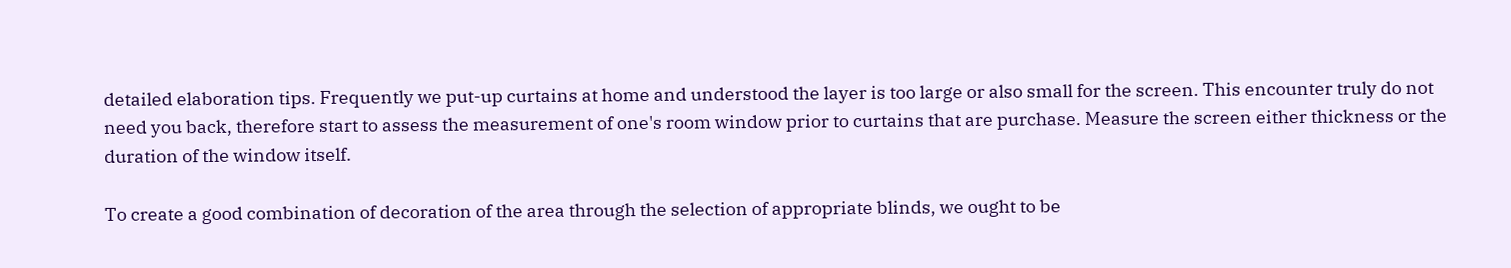detailed elaboration tips. Frequently we put-up curtains at home and understood the layer is too large or also small for the screen. This encounter truly do not need you back, therefore start to assess the measurement of one's room window prior to curtains that are purchase. Measure the screen either thickness or the duration of the window itself.

To create a good combination of decoration of the area through the selection of appropriate blinds, we ought to be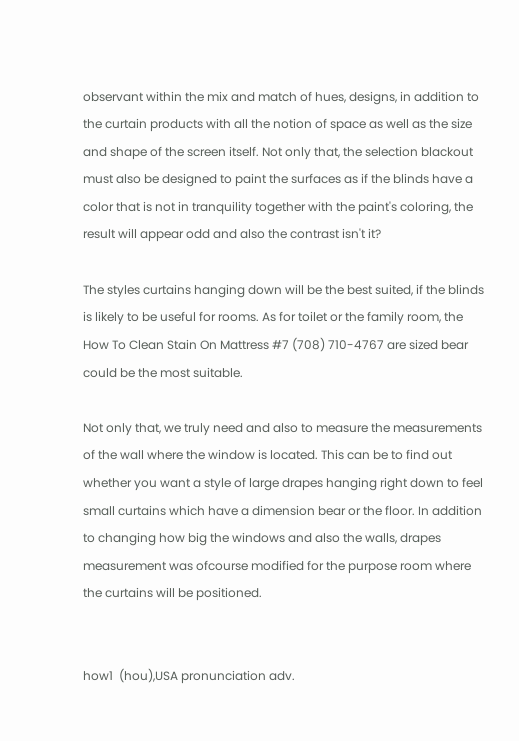observant within the mix and match of hues, designs, in addition to the curtain products with all the notion of space as well as the size and shape of the screen itself. Not only that, the selection blackout must also be designed to paint the surfaces as if the blinds have a color that is not in tranquility together with the paint's coloring, the result will appear odd and also the contrast isn't it?

The styles curtains hanging down will be the best suited, if the blinds is likely to be useful for rooms. As for toilet or the family room, the How To Clean Stain On Mattress #7 (708) 710-4767 are sized bear could be the most suitable.

Not only that, we truly need and also to measure the measurements of the wall where the window is located. This can be to find out whether you want a style of large drapes hanging right down to feel small curtains which have a dimension bear or the floor. In addition to changing how big the windows and also the walls, drapes measurement was ofcourse modified for the purpose room where the curtains will be positioned.


how1  (hou),USA pronunciation adv.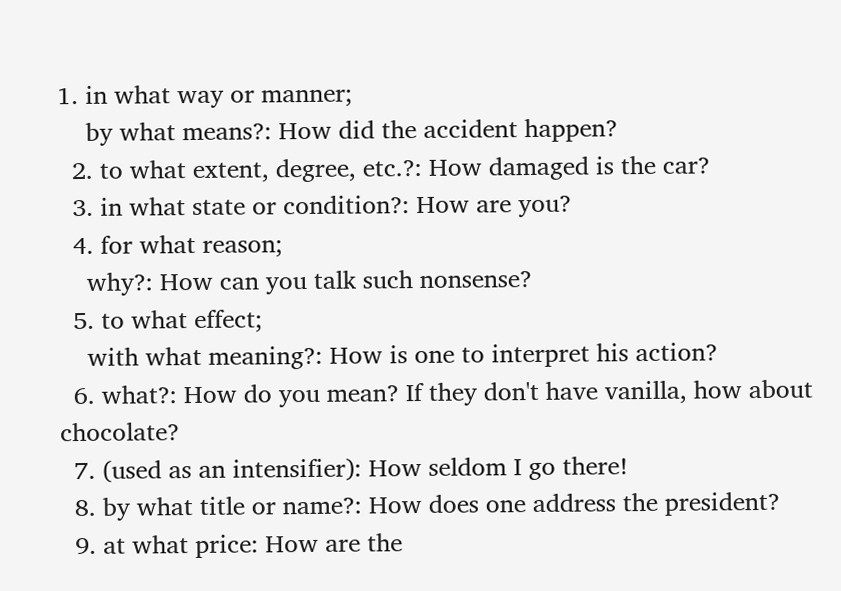1. in what way or manner;
    by what means?: How did the accident happen?
  2. to what extent, degree, etc.?: How damaged is the car?
  3. in what state or condition?: How are you?
  4. for what reason;
    why?: How can you talk such nonsense?
  5. to what effect;
    with what meaning?: How is one to interpret his action?
  6. what?: How do you mean? If they don't have vanilla, how about chocolate?
  7. (used as an intensifier): How seldom I go there!
  8. by what title or name?: How does one address the president?
  9. at what price: How are the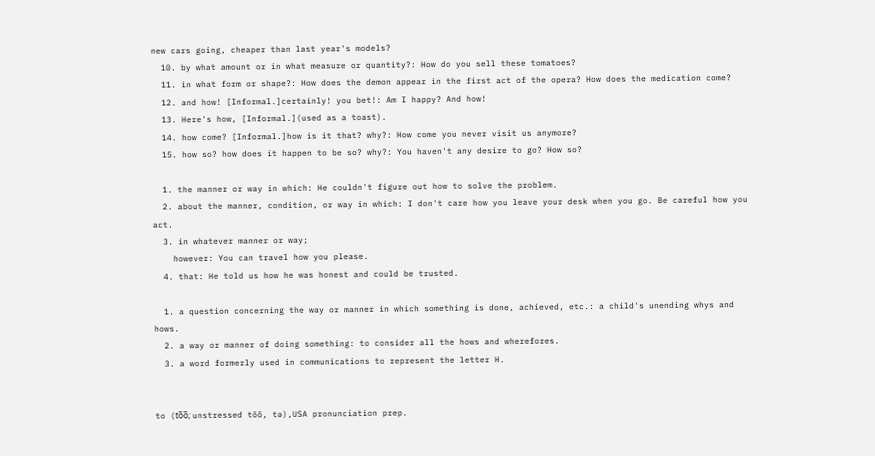new cars going, cheaper than last year's models?
  10. by what amount or in what measure or quantity?: How do you sell these tomatoes?
  11. in what form or shape?: How does the demon appear in the first act of the opera? How does the medication come?
  12. and how! [Informal.]certainly! you bet!: Am I happy? And how!
  13. Here's how, [Informal.](used as a toast).
  14. how come? [Informal.]how is it that? why?: How come you never visit us anymore?
  15. how so? how does it happen to be so? why?: You haven't any desire to go? How so?

  1. the manner or way in which: He couldn't figure out how to solve the problem.
  2. about the manner, condition, or way in which: I don't care how you leave your desk when you go. Be careful how you act.
  3. in whatever manner or way;
    however: You can travel how you please.
  4. that: He told us how he was honest and could be trusted.

  1. a question concerning the way or manner in which something is done, achieved, etc.: a child's unending whys and hows.
  2. a way or manner of doing something: to consider all the hows and wherefores.
  3. a word formerly used in communications to represent the letter H.


to (to̅o̅; unstressed tŏŏ, tə),USA pronunciation prep.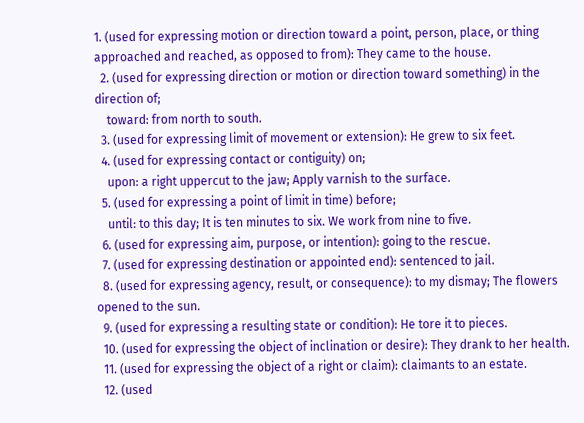1. (used for expressing motion or direction toward a point, person, place, or thing approached and reached, as opposed to from): They came to the house.
  2. (used for expressing direction or motion or direction toward something) in the direction of;
    toward: from north to south.
  3. (used for expressing limit of movement or extension): He grew to six feet.
  4. (used for expressing contact or contiguity) on;
    upon: a right uppercut to the jaw; Apply varnish to the surface.
  5. (used for expressing a point of limit in time) before;
    until: to this day; It is ten minutes to six. We work from nine to five.
  6. (used for expressing aim, purpose, or intention): going to the rescue.
  7. (used for expressing destination or appointed end): sentenced to jail.
  8. (used for expressing agency, result, or consequence): to my dismay; The flowers opened to the sun.
  9. (used for expressing a resulting state or condition): He tore it to pieces.
  10. (used for expressing the object of inclination or desire): They drank to her health.
  11. (used for expressing the object of a right or claim): claimants to an estate.
  12. (used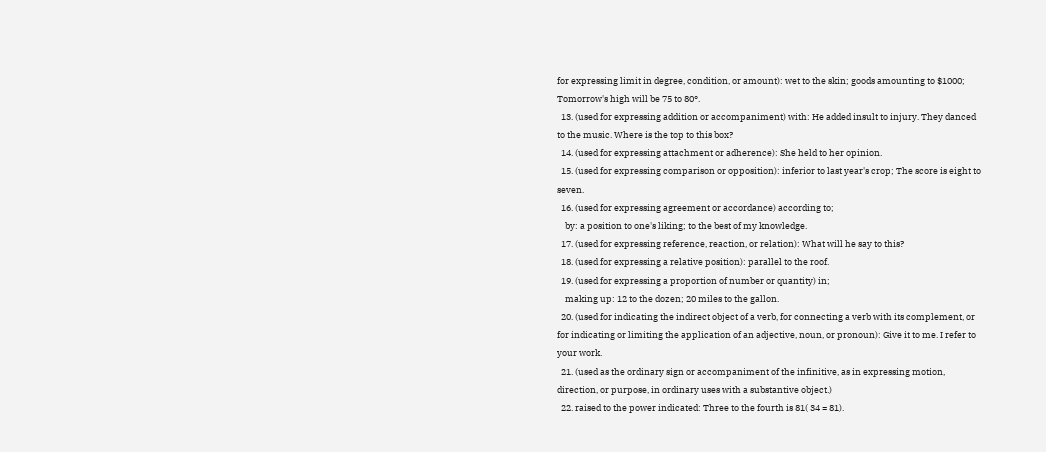for expressing limit in degree, condition, or amount): wet to the skin; goods amounting to $1000; Tomorrow's high will be 75 to 80°.
  13. (used for expressing addition or accompaniment) with: He added insult to injury. They danced to the music. Where is the top to this box?
  14. (used for expressing attachment or adherence): She held to her opinion.
  15. (used for expressing comparison or opposition): inferior to last year's crop; The score is eight to seven.
  16. (used for expressing agreement or accordance) according to;
    by: a position to one's liking; to the best of my knowledge.
  17. (used for expressing reference, reaction, or relation): What will he say to this?
  18. (used for expressing a relative position): parallel to the roof.
  19. (used for expressing a proportion of number or quantity) in;
    making up: 12 to the dozen; 20 miles to the gallon.
  20. (used for indicating the indirect object of a verb, for connecting a verb with its complement, or for indicating or limiting the application of an adjective, noun, or pronoun): Give it to me. I refer to your work.
  21. (used as the ordinary sign or accompaniment of the infinitive, as in expressing motion, direction, or purpose, in ordinary uses with a substantive object.)
  22. raised to the power indicated: Three to the fourth is 81( 34 = 81).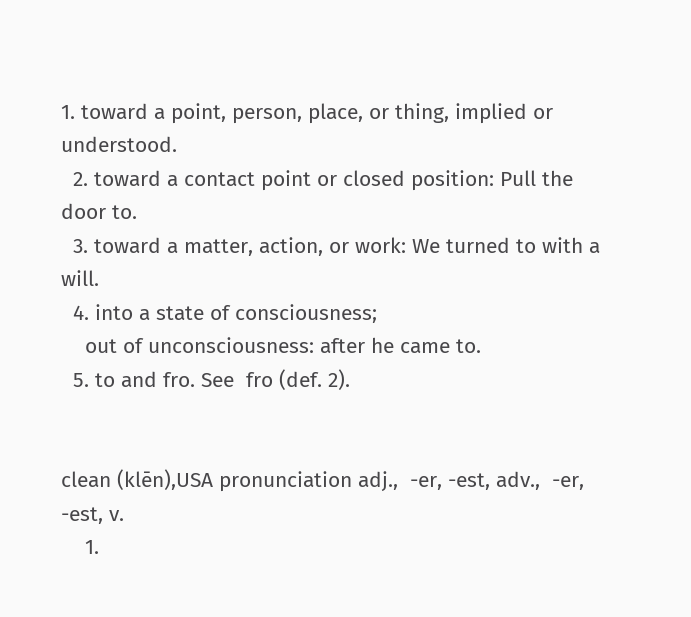1. toward a point, person, place, or thing, implied or understood.
  2. toward a contact point or closed position: Pull the door to.
  3. toward a matter, action, or work: We turned to with a will.
  4. into a state of consciousness;
    out of unconsciousness: after he came to.
  5. to and fro. See  fro (def. 2).


clean (klēn),USA pronunciation adj.,  -er, -est, adv.,  -er, -est, v.
    1.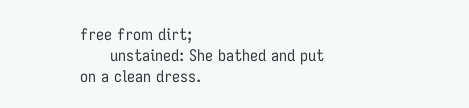free from dirt;
      unstained: She bathed and put on a clean dress.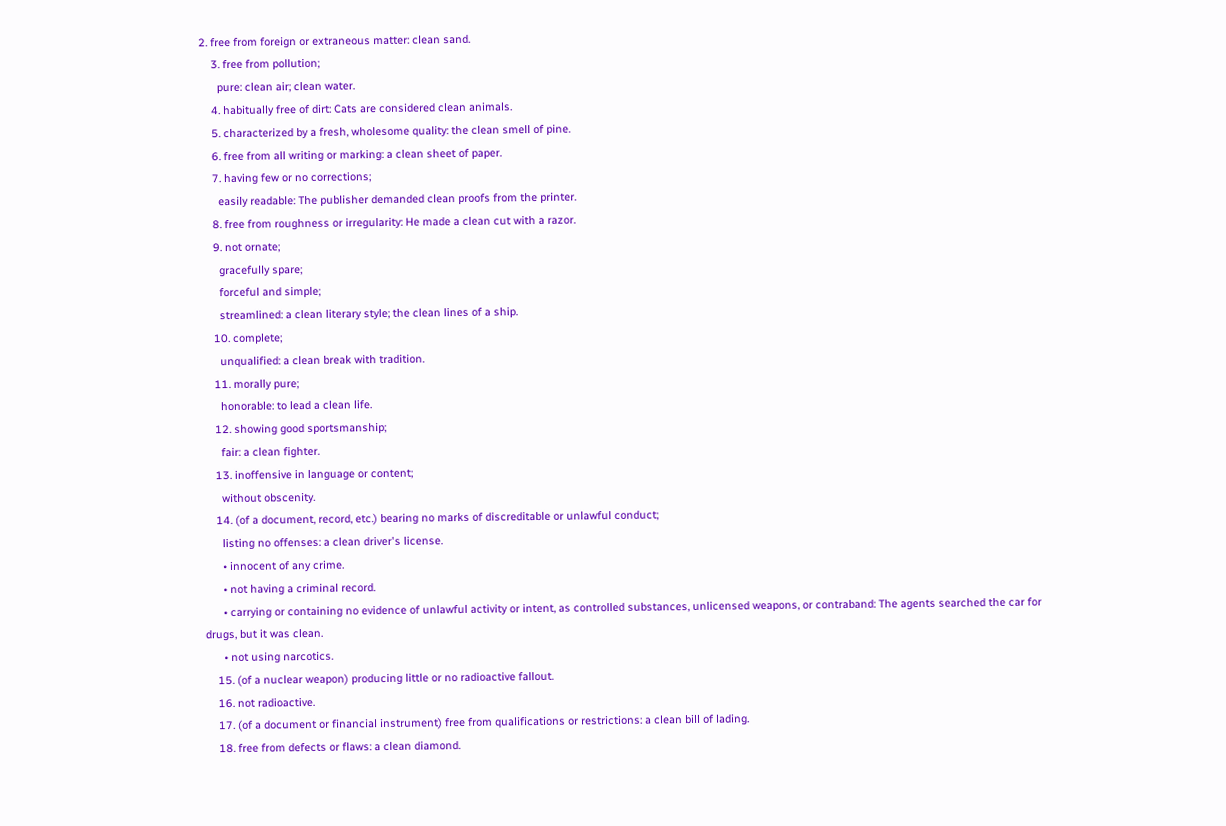2. free from foreign or extraneous matter: clean sand.
    3. free from pollution;
      pure: clean air; clean water.
    4. habitually free of dirt: Cats are considered clean animals.
    5. characterized by a fresh, wholesome quality: the clean smell of pine.
    6. free from all writing or marking: a clean sheet of paper.
    7. having few or no corrections;
      easily readable: The publisher demanded clean proofs from the printer.
    8. free from roughness or irregularity: He made a clean cut with a razor.
    9. not ornate;
      gracefully spare;
      forceful and simple;
      streamlined: a clean literary style; the clean lines of a ship.
    10. complete;
      unqualified: a clean break with tradition.
    11. morally pure;
      honorable: to lead a clean life.
    12. showing good sportsmanship;
      fair: a clean fighter.
    13. inoffensive in language or content;
      without obscenity.
    14. (of a document, record, etc.) bearing no marks of discreditable or unlawful conduct;
      listing no offenses: a clean driver's license.
      • innocent of any crime.
      • not having a criminal record.
      • carrying or containing no evidence of unlawful activity or intent, as controlled substances, unlicensed weapons, or contraband: The agents searched the car for drugs, but it was clean.
      • not using narcotics.
    15. (of a nuclear weapon) producing little or no radioactive fallout.
    16. not radioactive.
    17. (of a document or financial instrument) free from qualifications or restrictions: a clean bill of lading.
    18. free from defects or flaws: a clean diamond.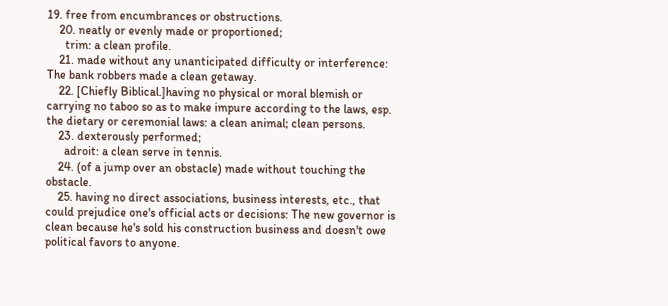19. free from encumbrances or obstructions.
    20. neatly or evenly made or proportioned;
      trim: a clean profile.
    21. made without any unanticipated difficulty or interference: The bank robbers made a clean getaway.
    22. [Chiefly Biblical.]having no physical or moral blemish or carrying no taboo so as to make impure according to the laws, esp. the dietary or ceremonial laws: a clean animal; clean persons.
    23. dexterously performed;
      adroit: a clean serve in tennis.
    24. (of a jump over an obstacle) made without touching the obstacle.
    25. having no direct associations, business interests, etc., that could prejudice one's official acts or decisions: The new governor is clean because he's sold his construction business and doesn't owe political favors to anyone.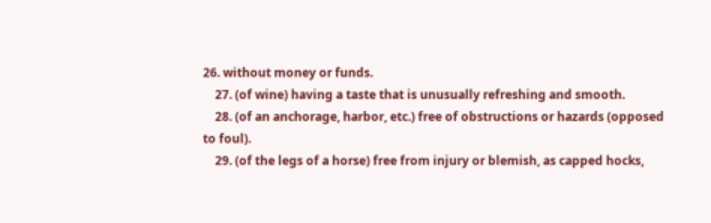26. without money or funds.
    27. (of wine) having a taste that is unusually refreshing and smooth.
    28. (of an anchorage, harbor, etc.) free of obstructions or hazards (opposed to foul).
    29. (of the legs of a horse) free from injury or blemish, as capped hocks,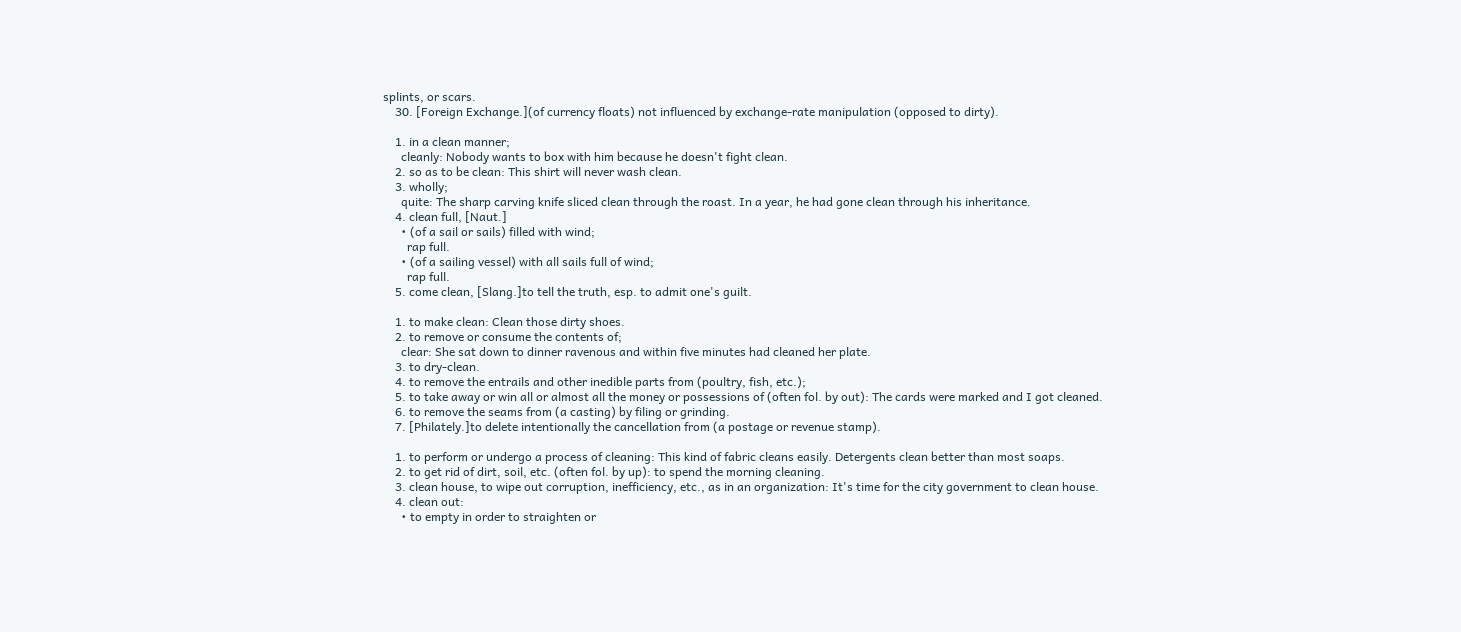splints, or scars.
    30. [Foreign Exchange.](of currency floats) not influenced by exchange-rate manipulation (opposed to dirty).

    1. in a clean manner;
      cleanly: Nobody wants to box with him because he doesn't fight clean.
    2. so as to be clean: This shirt will never wash clean.
    3. wholly;
      quite: The sharp carving knife sliced clean through the roast. In a year, he had gone clean through his inheritance.
    4. clean full, [Naut.]
      • (of a sail or sails) filled with wind;
        rap full.
      • (of a sailing vessel) with all sails full of wind;
        rap full.
    5. come clean, [Slang.]to tell the truth, esp. to admit one's guilt.

    1. to make clean: Clean those dirty shoes.
    2. to remove or consume the contents of;
      clear: She sat down to dinner ravenous and within five minutes had cleaned her plate.
    3. to dry-clean.
    4. to remove the entrails and other inedible parts from (poultry, fish, etc.);
    5. to take away or win all or almost all the money or possessions of (often fol. by out): The cards were marked and I got cleaned.
    6. to remove the seams from (a casting) by filing or grinding.
    7. [Philately.]to delete intentionally the cancellation from (a postage or revenue stamp).

    1. to perform or undergo a process of cleaning: This kind of fabric cleans easily. Detergents clean better than most soaps.
    2. to get rid of dirt, soil, etc. (often fol. by up): to spend the morning cleaning.
    3. clean house, to wipe out corruption, inefficiency, etc., as in an organization: It's time for the city government to clean house.
    4. clean out:
      • to empty in order to straighten or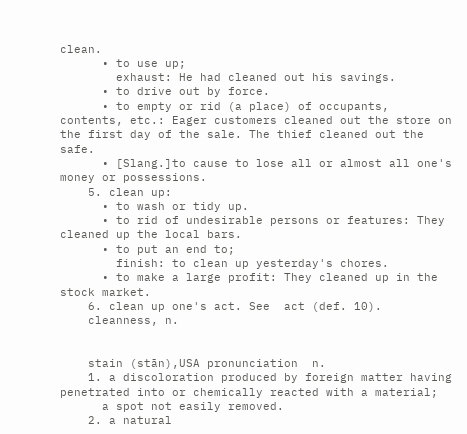clean.
      • to use up;
        exhaust: He had cleaned out his savings.
      • to drive out by force.
      • to empty or rid (a place) of occupants, contents, etc.: Eager customers cleaned out the store on the first day of the sale. The thief cleaned out the safe.
      • [Slang.]to cause to lose all or almost all one's money or possessions.
    5. clean up:
      • to wash or tidy up.
      • to rid of undesirable persons or features: They cleaned up the local bars.
      • to put an end to;
        finish: to clean up yesterday's chores.
      • to make a large profit: They cleaned up in the stock market.
    6. clean up one's act. See  act (def. 10).
    cleanness, n.


    stain (stān),USA pronunciation  n.
    1. a discoloration produced by foreign matter having penetrated into or chemically reacted with a material;
      a spot not easily removed.
    2. a natural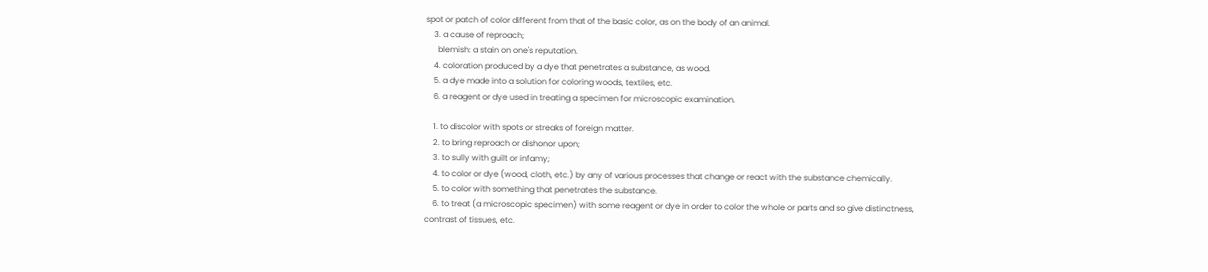spot or patch of color different from that of the basic color, as on the body of an animal.
    3. a cause of reproach;
      blemish: a stain on one's reputation.
    4. coloration produced by a dye that penetrates a substance, as wood.
    5. a dye made into a solution for coloring woods, textiles, etc.
    6. a reagent or dye used in treating a specimen for microscopic examination.

    1. to discolor with spots or streaks of foreign matter.
    2. to bring reproach or dishonor upon;
    3. to sully with guilt or infamy;
    4. to color or dye (wood, cloth, etc.) by any of various processes that change or react with the substance chemically.
    5. to color with something that penetrates the substance.
    6. to treat (a microscopic specimen) with some reagent or dye in order to color the whole or parts and so give distinctness, contrast of tissues, etc.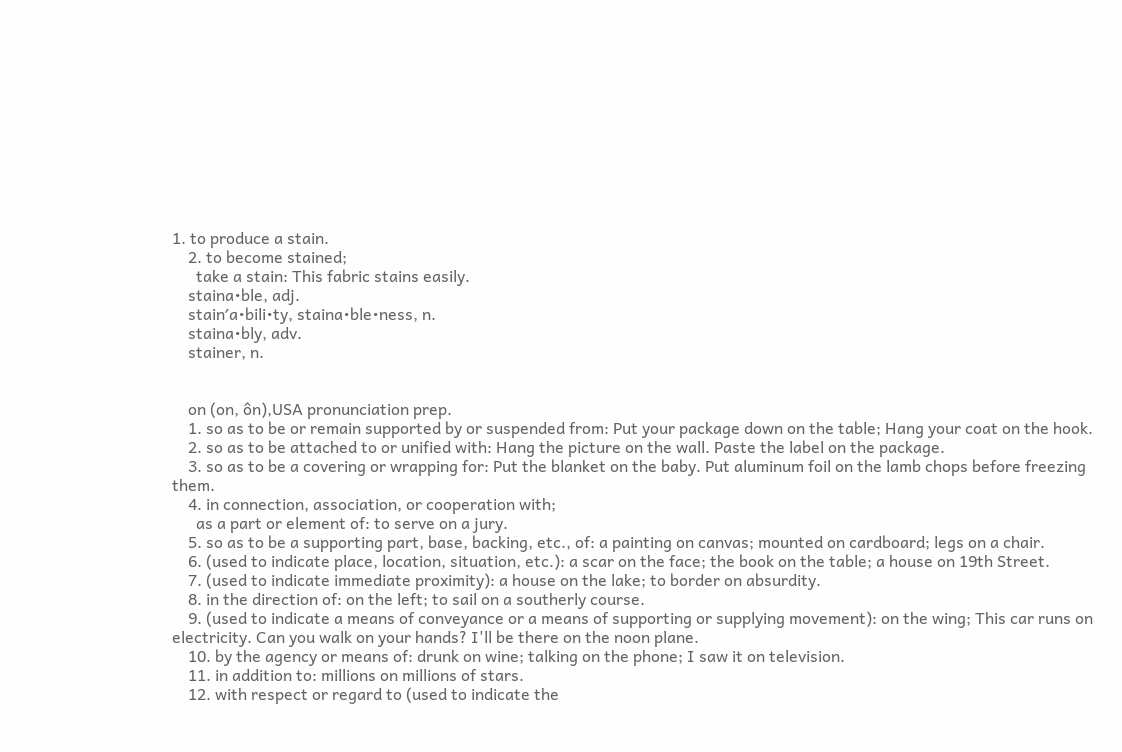1. to produce a stain.
    2. to become stained;
      take a stain: This fabric stains easily.
    staina•ble, adj.
    stain′a•bili•ty, staina•ble•ness, n.
    staina•bly, adv.
    stainer, n.


    on (on, ôn),USA pronunciation prep.
    1. so as to be or remain supported by or suspended from: Put your package down on the table; Hang your coat on the hook.
    2. so as to be attached to or unified with: Hang the picture on the wall. Paste the label on the package.
    3. so as to be a covering or wrapping for: Put the blanket on the baby. Put aluminum foil on the lamb chops before freezing them.
    4. in connection, association, or cooperation with;
      as a part or element of: to serve on a jury.
    5. so as to be a supporting part, base, backing, etc., of: a painting on canvas; mounted on cardboard; legs on a chair.
    6. (used to indicate place, location, situation, etc.): a scar on the face; the book on the table; a house on 19th Street.
    7. (used to indicate immediate proximity): a house on the lake; to border on absurdity.
    8. in the direction of: on the left; to sail on a southerly course.
    9. (used to indicate a means of conveyance or a means of supporting or supplying movement): on the wing; This car runs on electricity. Can you walk on your hands? I'll be there on the noon plane.
    10. by the agency or means of: drunk on wine; talking on the phone; I saw it on television.
    11. in addition to: millions on millions of stars.
    12. with respect or regard to (used to indicate the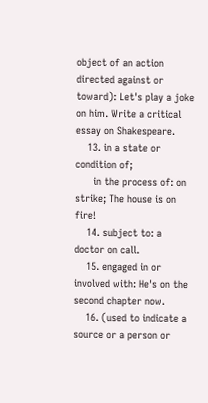object of an action directed against or toward): Let's play a joke on him. Write a critical essay on Shakespeare.
    13. in a state or condition of;
      in the process of: on strike; The house is on fire!
    14. subject to: a doctor on call.
    15. engaged in or involved with: He's on the second chapter now.
    16. (used to indicate a source or a person or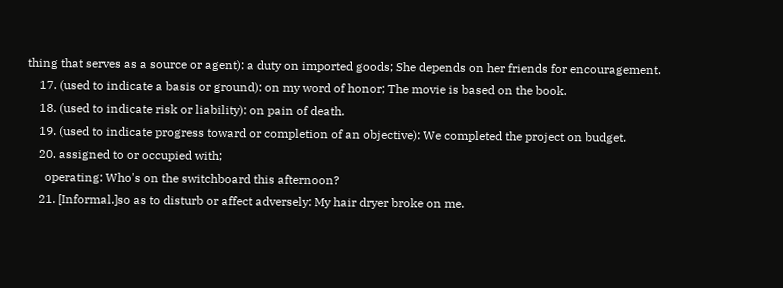thing that serves as a source or agent): a duty on imported goods; She depends on her friends for encouragement.
    17. (used to indicate a basis or ground): on my word of honor; The movie is based on the book.
    18. (used to indicate risk or liability): on pain of death.
    19. (used to indicate progress toward or completion of an objective): We completed the project on budget.
    20. assigned to or occupied with;
      operating: Who's on the switchboard this afternoon?
    21. [Informal.]so as to disturb or affect adversely: My hair dryer broke on me.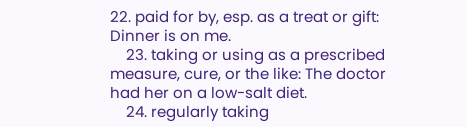22. paid for by, esp. as a treat or gift: Dinner is on me.
    23. taking or using as a prescribed measure, cure, or the like: The doctor had her on a low-salt diet.
    24. regularly taking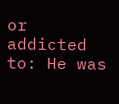or addicted to: He was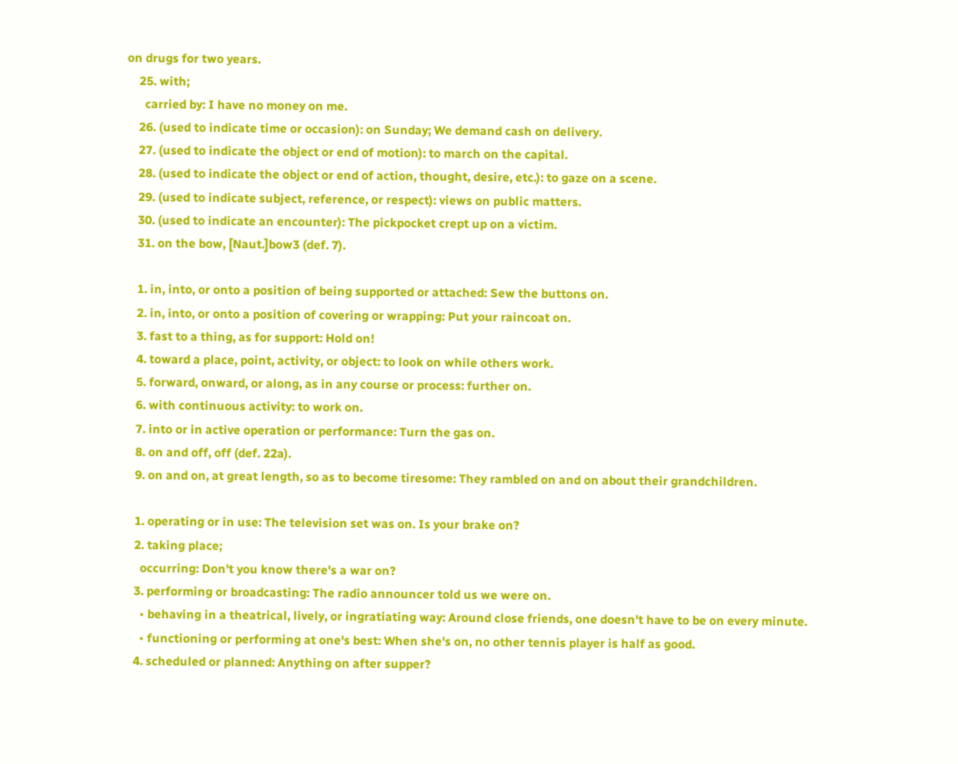on drugs for two years.
    25. with;
      carried by: I have no money on me.
    26. (used to indicate time or occasion): on Sunday; We demand cash on delivery.
    27. (used to indicate the object or end of motion): to march on the capital.
    28. (used to indicate the object or end of action, thought, desire, etc.): to gaze on a scene.
    29. (used to indicate subject, reference, or respect): views on public matters.
    30. (used to indicate an encounter): The pickpocket crept up on a victim.
    31. on the bow, [Naut.]bow3 (def. 7).

    1. in, into, or onto a position of being supported or attached: Sew the buttons on.
    2. in, into, or onto a position of covering or wrapping: Put your raincoat on.
    3. fast to a thing, as for support: Hold on!
    4. toward a place, point, activity, or object: to look on while others work.
    5. forward, onward, or along, as in any course or process: further on.
    6. with continuous activity: to work on.
    7. into or in active operation or performance: Turn the gas on.
    8. on and off, off (def. 22a).
    9. on and on, at great length, so as to become tiresome: They rambled on and on about their grandchildren.

    1. operating or in use: The television set was on. Is your brake on?
    2. taking place;
      occurring: Don't you know there's a war on?
    3. performing or broadcasting: The radio announcer told us we were on.
      • behaving in a theatrical, lively, or ingratiating way: Around close friends, one doesn't have to be on every minute.
      • functioning or performing at one's best: When she's on, no other tennis player is half as good.
    4. scheduled or planned: Anything on after supper?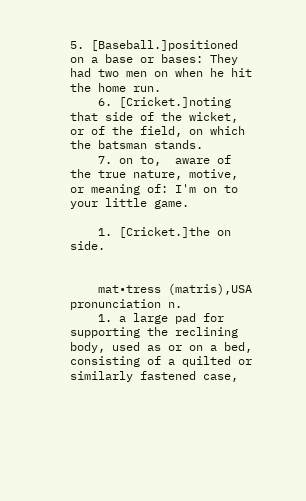5. [Baseball.]positioned on a base or bases: They had two men on when he hit the home run.
    6. [Cricket.]noting that side of the wicket, or of the field, on which the batsman stands.
    7. on to,  aware of the true nature, motive, or meaning of: I'm on to your little game.

    1. [Cricket.]the on side.


    mat•tress (matris),USA pronunciation n.
    1. a large pad for supporting the reclining body, used as or on a bed, consisting of a quilted or similarly fastened case,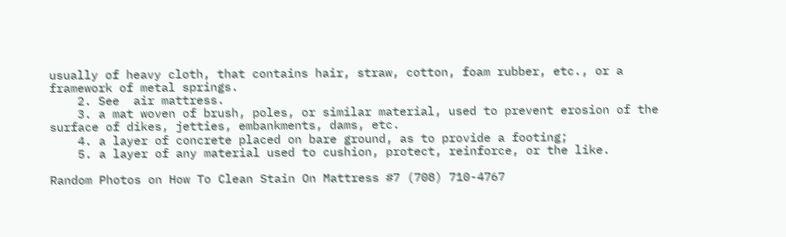usually of heavy cloth, that contains hair, straw, cotton, foam rubber, etc., or a framework of metal springs.
    2. See  air mattress.
    3. a mat woven of brush, poles, or similar material, used to prevent erosion of the surface of dikes, jetties, embankments, dams, etc.
    4. a layer of concrete placed on bare ground, as to provide a footing;
    5. a layer of any material used to cushion, protect, reinforce, or the like.

Random Photos on How To Clean Stain On Mattress #7 (708) 710-4767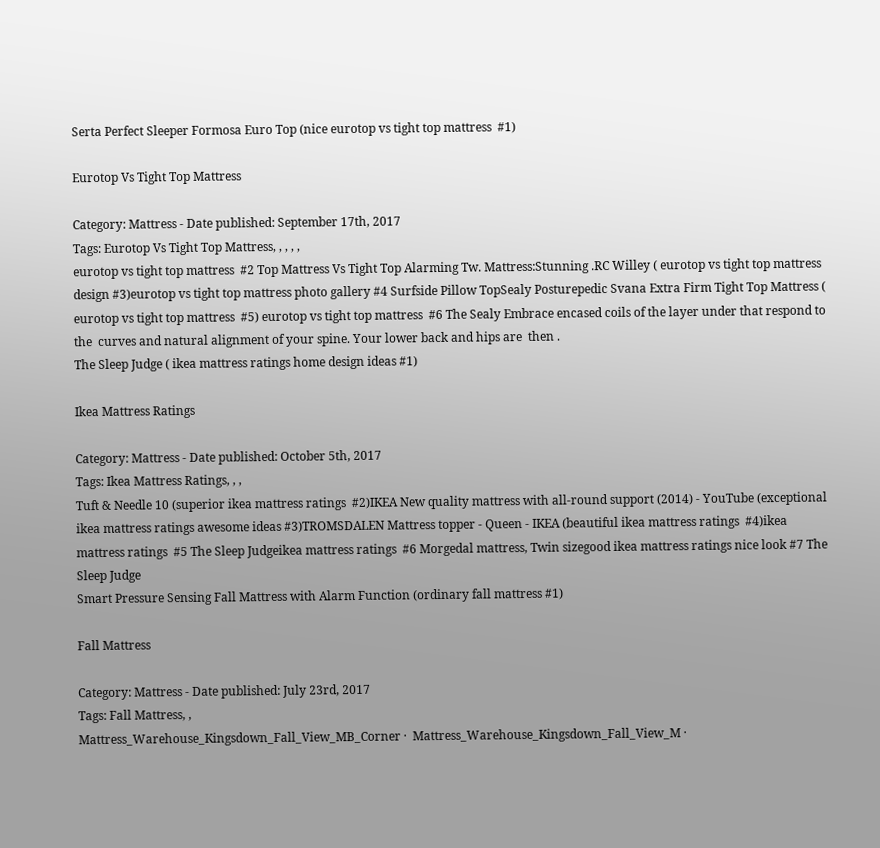Serta Perfect Sleeper Formosa Euro Top (nice eurotop vs tight top mattress  #1)

Eurotop Vs Tight Top Mattress

Category: Mattress - Date published: September 17th, 2017
Tags: Eurotop Vs Tight Top Mattress, , , , ,
eurotop vs tight top mattress  #2 Top Mattress Vs Tight Top Alarming Tw. Mattress:Stunning .RC Willey ( eurotop vs tight top mattress design #3)eurotop vs tight top mattress photo gallery #4 Surfside Pillow TopSealy Posturepedic Svana Extra Firm Tight Top Mattress ( eurotop vs tight top mattress  #5) eurotop vs tight top mattress  #6 The Sealy Embrace encased coils of the layer under that respond to the  curves and natural alignment of your spine. Your lower back and hips are  then .
The Sleep Judge ( ikea mattress ratings home design ideas #1)

Ikea Mattress Ratings

Category: Mattress - Date published: October 5th, 2017
Tags: Ikea Mattress Ratings, , ,
Tuft & Needle 10 (superior ikea mattress ratings  #2)IKEA New quality mattress with all-round support (2014) - YouTube (exceptional ikea mattress ratings awesome ideas #3)TROMSDALEN Mattress topper - Queen - IKEA (beautiful ikea mattress ratings  #4)ikea mattress ratings  #5 The Sleep Judgeikea mattress ratings  #6 Morgedal mattress, Twin sizegood ikea mattress ratings nice look #7 The Sleep Judge
Smart Pressure Sensing Fall Mattress with Alarm Function (ordinary fall mattress #1)

Fall Mattress

Category: Mattress - Date published: July 23rd, 2017
Tags: Fall Mattress, ,
Mattress_Warehouse_Kingsdown_Fall_View_MB_Corner ·  Mattress_Warehouse_Kingsdown_Fall_View_M ·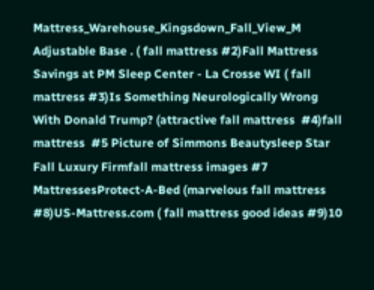Mattress_Warehouse_Kingsdown_Fall_View_M Adjustable Base . ( fall mattress #2)Fall Mattress Savings at PM Sleep Center - La Crosse WI ( fall mattress #3)Is Something Neurologically Wrong With Donald Trump? (attractive fall mattress  #4)fall mattress  #5 Picture of Simmons Beautysleep Star Fall Luxury Firmfall mattress images #7 MattressesProtect-A-Bed (marvelous fall mattress  #8)US-Mattress.com ( fall mattress good ideas #9)10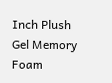Inch Plush Gel Memory Foam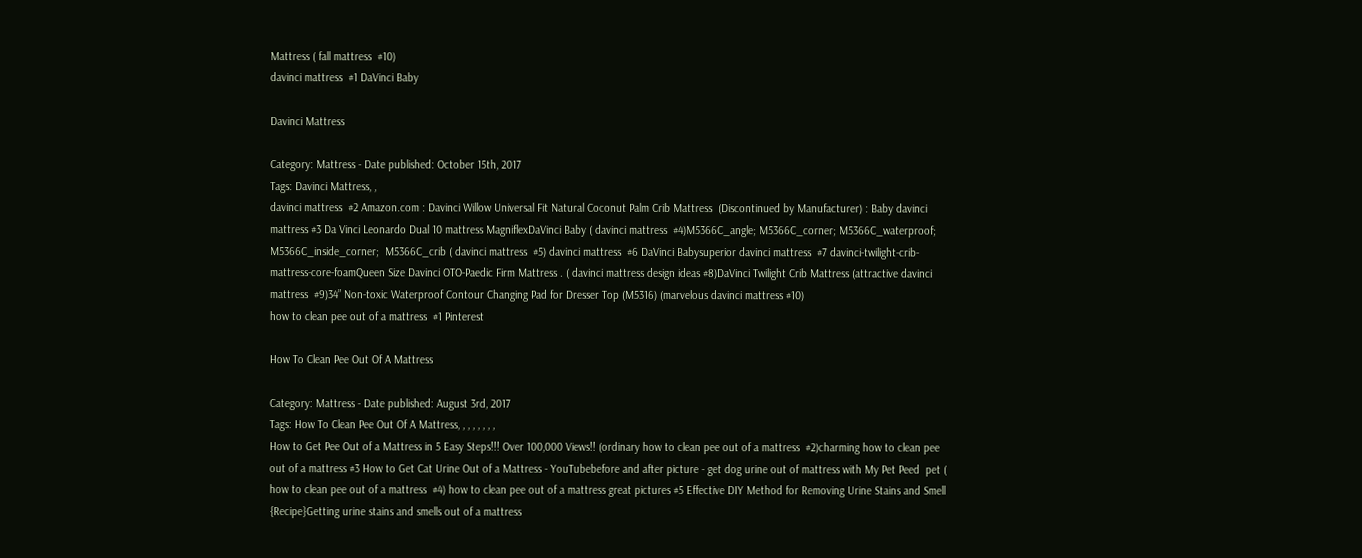Mattress ( fall mattress  #10)
davinci mattress  #1 DaVinci Baby

Davinci Mattress

Category: Mattress - Date published: October 15th, 2017
Tags: Davinci Mattress, ,
davinci mattress  #2 Amazon.com : Davinci Willow Universal Fit Natural Coconut Palm Crib Mattress  (Discontinued by Manufacturer) : Baby davinci mattress #3 Da Vinci Leonardo Dual 10 mattress MagniflexDaVinci Baby ( davinci mattress  #4)M5366C_angle; M5366C_corner; M5366C_waterproof; M5366C_inside_corner;  M5366C_crib ( davinci mattress  #5) davinci mattress  #6 DaVinci Babysuperior davinci mattress  #7 davinci-twilight-crib-mattress-core-foamQueen Size Davinci OTO-Paedic Firm Mattress . ( davinci mattress design ideas #8)DaVinci Twilight Crib Mattress (attractive davinci mattress  #9)34” Non-toxic Waterproof Contour Changing Pad for Dresser Top (M5316) (marvelous davinci mattress #10)
how to clean pee out of a mattress  #1 Pinterest

How To Clean Pee Out Of A Mattress

Category: Mattress - Date published: August 3rd, 2017
Tags: How To Clean Pee Out Of A Mattress, , , , , , , ,
How to Get Pee Out of a Mattress in 5 Easy Steps!!! Over 100,000 Views!! (ordinary how to clean pee out of a mattress  #2)charming how to clean pee out of a mattress #3 How to Get Cat Urine Out of a Mattress - YouTubebefore and after picture - get dog urine out of mattress with My Pet Peed  pet ( how to clean pee out of a mattress  #4) how to clean pee out of a mattress great pictures #5 Effective DIY Method for Removing Urine Stains and Smell {Recipe}Getting urine stains and smells out of a mattress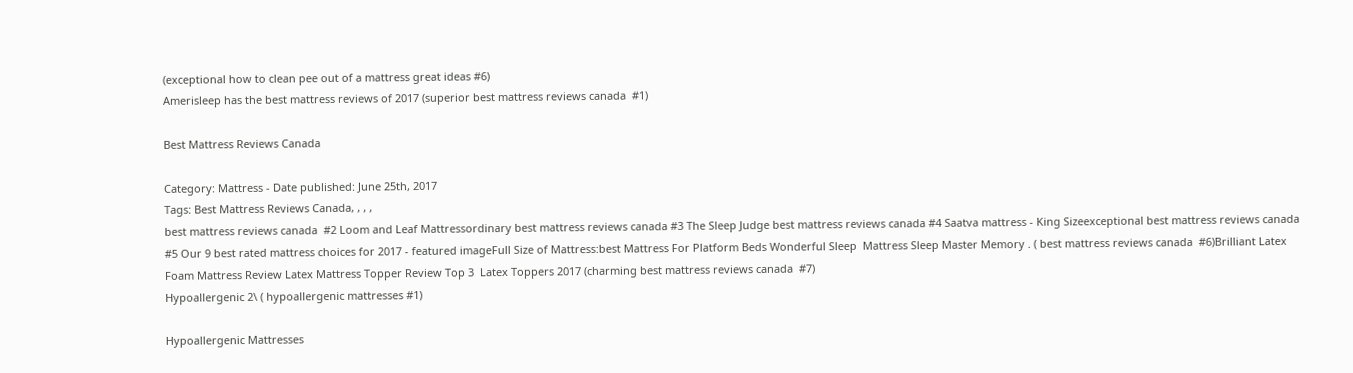(exceptional how to clean pee out of a mattress great ideas #6)
Amerisleep has the best mattress reviews of 2017 (superior best mattress reviews canada  #1)

Best Mattress Reviews Canada

Category: Mattress - Date published: June 25th, 2017
Tags: Best Mattress Reviews Canada, , , ,
best mattress reviews canada  #2 Loom and Leaf Mattressordinary best mattress reviews canada #3 The Sleep Judge best mattress reviews canada #4 Saatva mattress - King Sizeexceptional best mattress reviews canada #5 Our 9 best rated mattress choices for 2017 - featured imageFull Size of Mattress:best Mattress For Platform Beds Wonderful Sleep  Mattress Sleep Master Memory . ( best mattress reviews canada  #6)Brilliant Latex Foam Mattress Review Latex Mattress Topper Review Top 3  Latex Toppers 2017 (charming best mattress reviews canada  #7)
Hypoallergenic 2\ ( hypoallergenic mattresses #1)

Hypoallergenic Mattresses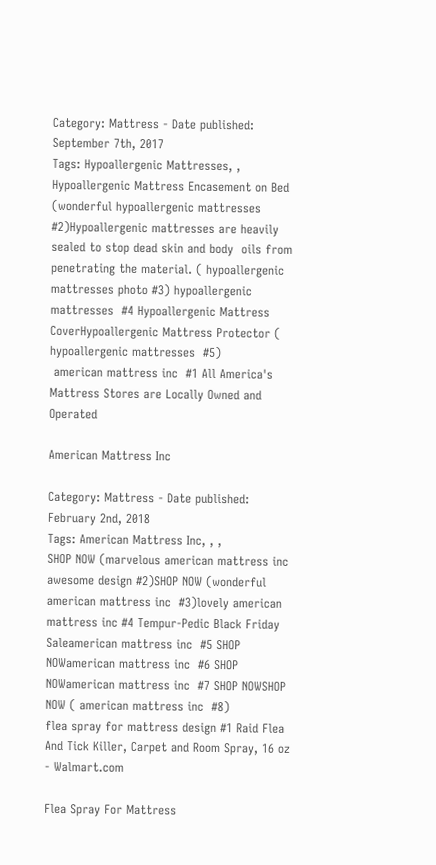Category: Mattress - Date published: September 7th, 2017
Tags: Hypoallergenic Mattresses, ,
Hypoallergenic Mattress Encasement on Bed (wonderful hypoallergenic mattresses  #2)Hypoallergenic mattresses are heavily sealed to stop dead skin and body  oils from penetrating the material. ( hypoallergenic mattresses photo #3) hypoallergenic mattresses  #4 Hypoallergenic Mattress CoverHypoallergenic Mattress Protector ( hypoallergenic mattresses  #5)
 american mattress inc  #1 All America's Mattress Stores are Locally Owned and Operated

American Mattress Inc

Category: Mattress - Date published: February 2nd, 2018
Tags: American Mattress Inc, , ,
SHOP NOW (marvelous american mattress inc awesome design #2)SHOP NOW (wonderful american mattress inc  #3)lovely american mattress inc #4 Tempur-Pedic Black Friday Saleamerican mattress inc  #5 SHOP NOWamerican mattress inc  #6 SHOP NOWamerican mattress inc  #7 SHOP NOWSHOP NOW ( american mattress inc  #8)
flea spray for mattress design #1 Raid Flea And Tick Killer, Carpet and Room Spray, 16 oz - Walmart.com

Flea Spray For Mattress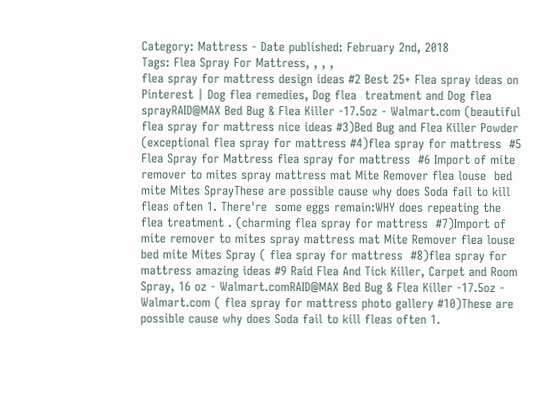Category: Mattress - Date published: February 2nd, 2018
Tags: Flea Spray For Mattress, , , ,
flea spray for mattress design ideas #2 Best 25+ Flea spray ideas on Pinterest | Dog flea remedies, Dog flea  treatment and Dog flea sprayRAID@MAX Bed Bug & Flea Killer -17.5oz - Walmart.com (beautiful flea spray for mattress nice ideas #3)Bed Bug and Flea Killer Powder (exceptional flea spray for mattress #4)flea spray for mattress  #5 Flea Spray for Mattress flea spray for mattress  #6 Import of mite remover to mites spray mattress mat Mite Remover flea louse  bed mite Mites SprayThese are possible cause why does Soda fail to kill fleas often 1. There're  some eggs remain:WHY does repeating the flea treatment . (charming flea spray for mattress  #7)Import of mite remover to mites spray mattress mat Mite Remover flea louse  bed mite Mites Spray ( flea spray for mattress  #8)flea spray for mattress amazing ideas #9 Raid Flea And Tick Killer, Carpet and Room Spray, 16 oz - Walmart.comRAID@MAX Bed Bug & Flea Killer -17.5oz - Walmart.com ( flea spray for mattress photo gallery #10)These are possible cause why does Soda fail to kill fleas often 1.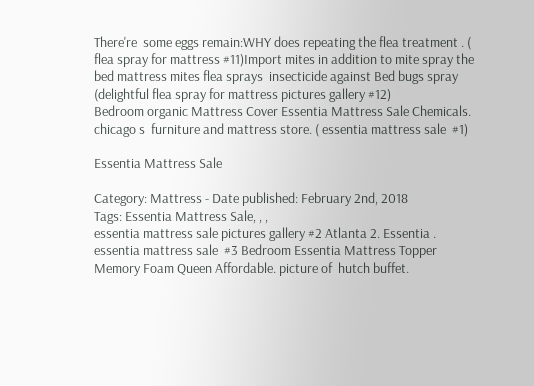There're  some eggs remain:WHY does repeating the flea treatment . ( flea spray for mattress #11)Import mites in addition to mite spray the bed mattress mites flea sprays  insecticide against Bed bugs spray (delightful flea spray for mattress pictures gallery #12)
Bedroom organic Mattress Cover Essentia Mattress Sale Chemicals. chicago s  furniture and mattress store. ( essentia mattress sale  #1)

Essentia Mattress Sale

Category: Mattress - Date published: February 2nd, 2018
Tags: Essentia Mattress Sale, , ,
essentia mattress sale pictures gallery #2 Atlanta 2. Essentia . essentia mattress sale  #3 Bedroom Essentia Mattress Topper Memory Foam Queen Affordable. picture of  hutch buffet.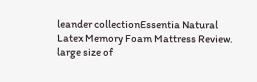leander collectionEssentia Natural Latex Memory Foam Mattress Review. large size of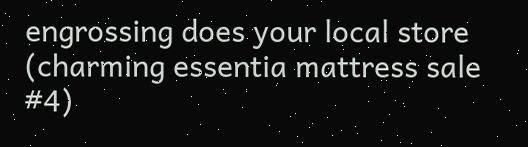engrossing does your local store (charming essentia mattress sale  #4)